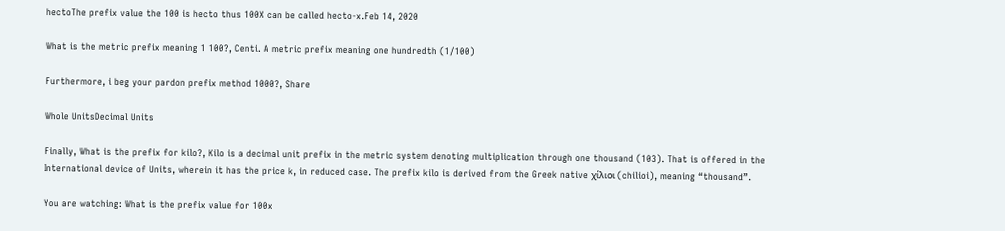hectoThe prefix value the 100 is hecto thus 100X can be called hecto-x.Feb 14, 2020

What is the metric prefix meaning 1 100?, Centi. A metric prefix meaning one hundredth (1/100)

Furthermore, i beg your pardon prefix method 1000?, Share

Whole UnitsDecimal Units

Finally, What is the prefix for kilo?, Kilo is a decimal unit prefix in the metric system denoting multiplication through one thousand (103). That is offered in the International device of Units, wherein it has the price k, in reduced case. The prefix kilo is derived from the Greek native χίλιοι (chilioi), meaning “thousand”.

You are watching: What is the prefix value for 100x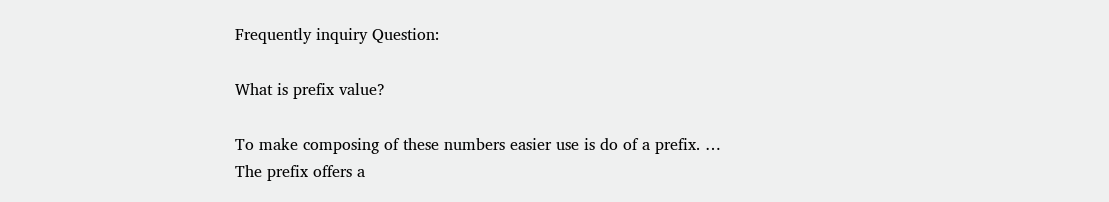Frequently inquiry Question:

What is prefix value?

To make composing of these numbers easier use is do of a prefix. … The prefix offers a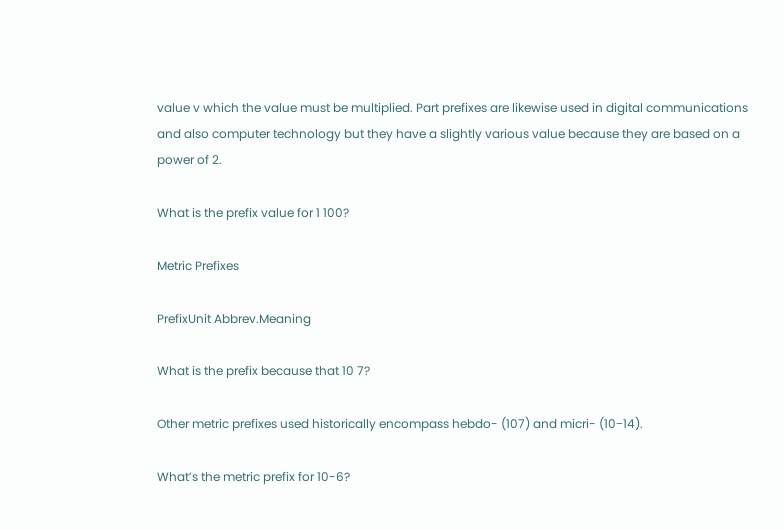value v which the value must be multiplied. Part prefixes are likewise used in digital communications and also computer technology but they have a slightly various value because they are based on a power of 2.

What is the prefix value for 1 100?

Metric Prefixes

PrefixUnit Abbrev.Meaning

What is the prefix because that 10 7?

Other metric prefixes used historically encompass hebdo- (107) and micri- (10−14).

What’s the metric prefix for 10-6?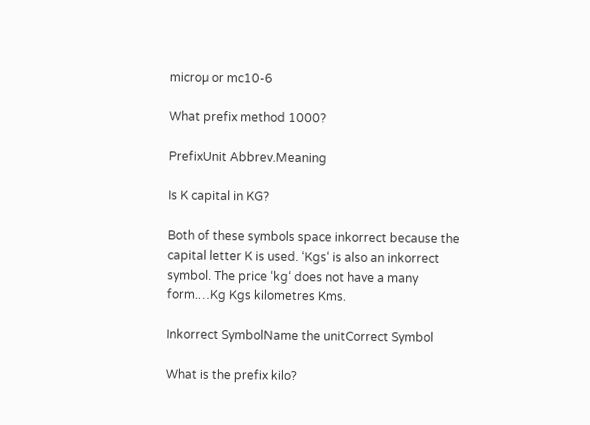microµ or mc10-6

What prefix method 1000?

PrefixUnit Abbrev.Meaning

Is K capital in KG?

Both of these symbols space inkorrect because the capital letter K is used. ‘Kgs‘ is also an inkorrect symbol. The price ‘kg‘ does not have a many form.…Kg Kgs kilometres Kms.

Inkorrect SymbolName the unitCorrect Symbol

What is the prefix kilo?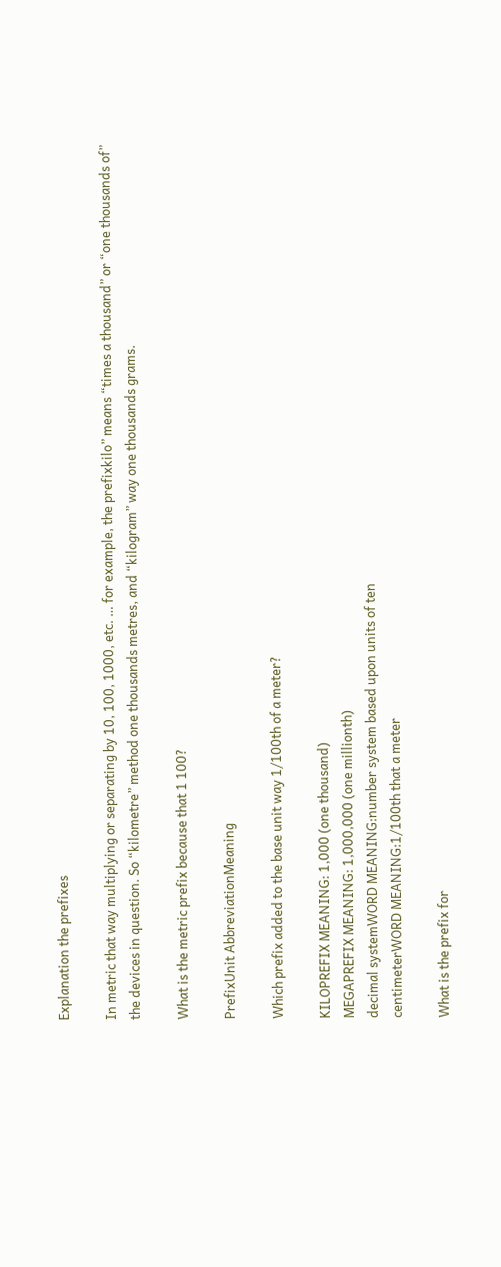Explanation the prefixes

In metric that way multiplying or separating by 10, 100, 1000, etc. … for example, the prefixkilo” means “times a thousand” or “one thousands of” the devices in question. So “kilometre” method one thousands metres, and “kilogram” way one thousands grams.

What is the metric prefix because that 1 100?

PrefixUnit AbbreviationMeaning

Which prefix added to the base unit way 1/100th of a meter?

KILOPREFIX MEANING: 1,000 (one thousand)
MEGAPREFIX MEANING: 1,000,000 (one millionth)
decimal systemWORD MEANING:number system based upon units of ten
centimeterWORD MEANING:1/100th that a meter

What is the prefix for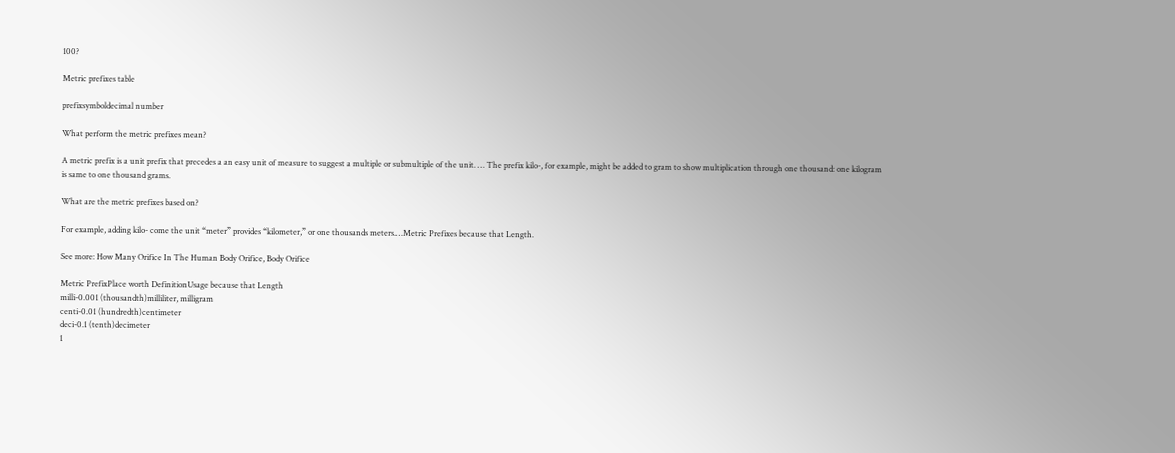100?

Metric prefixes table

prefixsymboldecimal number

What perform the metric prefixes mean?

A metric prefix is a unit prefix that precedes a an easy unit of measure to suggest a multiple or submultiple of the unit. … The prefix kilo-, for example, might be added to gram to show multiplication through one thousand: one kilogram is same to one thousand grams.

What are the metric prefixes based on?

For example, adding kilo- come the unit “meter” provides “kilometer,” or one thousands meters.…Metric Prefixes because that Length.

See more: How Many Orifice In The Human Body Orifice, Body Orifice

Metric PrefixPlace worth DefinitionUsage because that Length
milli-0.001 (thousandth)milliliter, milligram
centi-0.01 (hundredth)centimeter
deci-0.1 (tenth)decimeter
1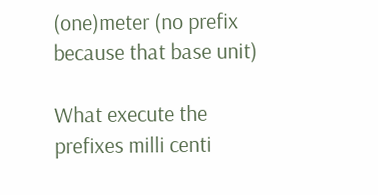(one)meter (no prefix because that base unit)

What execute the prefixes milli centi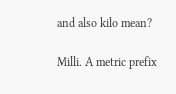and also kilo mean?

Milli. A metric prefix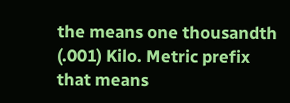the means one thousandth (.001) Kilo. Metric prefix that means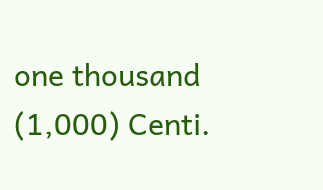one thousand (1,000) Centi.